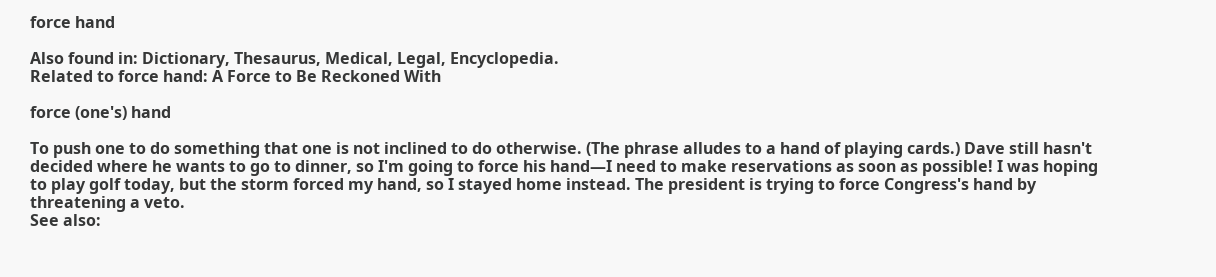force hand

Also found in: Dictionary, Thesaurus, Medical, Legal, Encyclopedia.
Related to force hand: A Force to Be Reckoned With

force (one's) hand

To push one to do something that one is not inclined to do otherwise. (The phrase alludes to a hand of playing cards.) Dave still hasn't decided where he wants to go to dinner, so I'm going to force his hand—I need to make reservations as soon as possible! I was hoping to play golf today, but the storm forced my hand, so I stayed home instead. The president is trying to force Congress's hand by threatening a veto.
See also: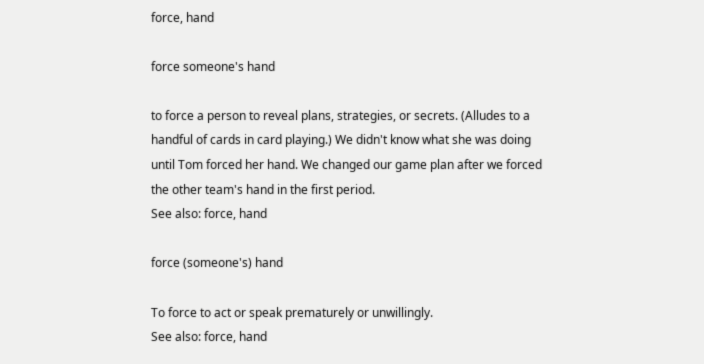force, hand

force someone's hand

to force a person to reveal plans, strategies, or secrets. (Alludes to a handful of cards in card playing.) We didn't know what she was doing until Tom forced her hand. We changed our game plan after we forced the other team's hand in the first period.
See also: force, hand

force (someone's) hand

To force to act or speak prematurely or unwillingly.
See also: force, hand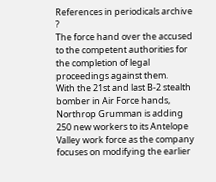References in periodicals archive ?
The force hand over the accused to the competent authorities for the completion of legal proceedings against them.
With the 21st and last B-2 stealth bomber in Air Force hands, Northrop Grumman is adding 250 new workers to its Antelope Valley work force as the company focuses on modifying the earlier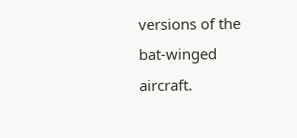versions of the bat-winged aircraft.